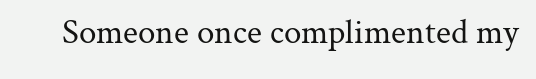Someone once complimented my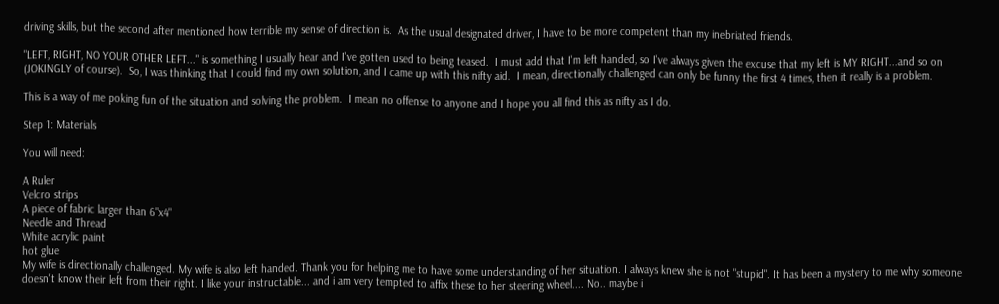driving skills, but the second after mentioned how terrible my sense of direction is.  As the usual designated driver, I have to be more competent than my inebriated friends.

"LEFT, RIGHT, NO YOUR OTHER LEFT..." is something I usually hear and I've gotten used to being teased.  I must add that I'm left handed, so I've always given the excuse that my left is MY RIGHT...and so on (JOKINGLY of course).  So, I was thinking that I could find my own solution, and I came up with this nifty aid.  I mean, directionally challenged can only be funny the first 4 times, then it really is a problem.

This is a way of me poking fun of the situation and solving the problem.  I mean no offense to anyone and I hope you all find this as nifty as I do.

Step 1: Materials

You will need:

A Ruler
Velcro strips
A piece of fabric larger than 6"x4"
Needle and Thread
White acrylic paint
hot glue
My wife is directionally challenged. My wife is also left handed. Thank you for helping me to have some understanding of her situation. I always knew she is not "stupid". It has been a mystery to me why someone doesn't know their left from their right. I like your instructable... and i am very tempted to affix these to her steering wheel.... No.. maybe i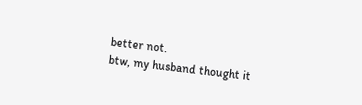better not.
btw, my husband thought it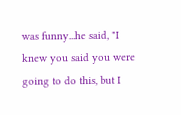was funny...he said, "I knew you said you were going to do this, but I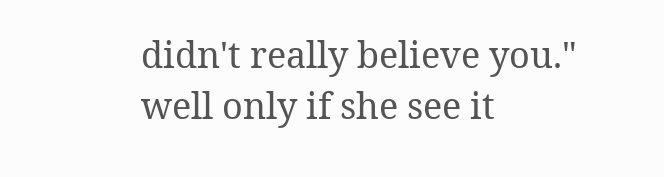didn't really believe you."
well only if she see it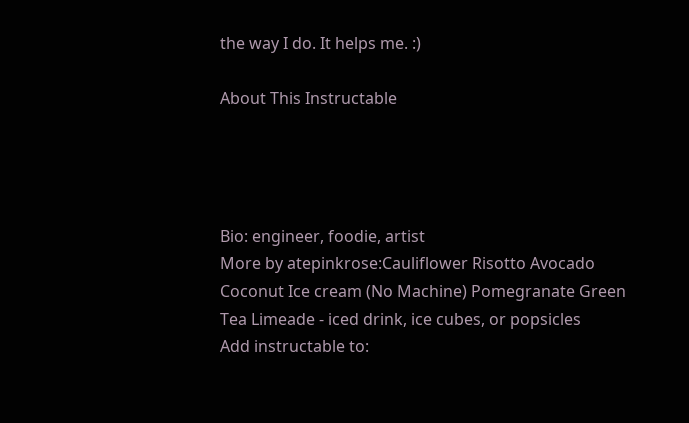the way I do. It helps me. :)

About This Instructable




Bio: engineer, foodie, artist
More by atepinkrose:Cauliflower Risotto Avocado Coconut Ice cream (No Machine) Pomegranate Green Tea Limeade - iced drink, ice cubes, or popsicles
Add instructable to: